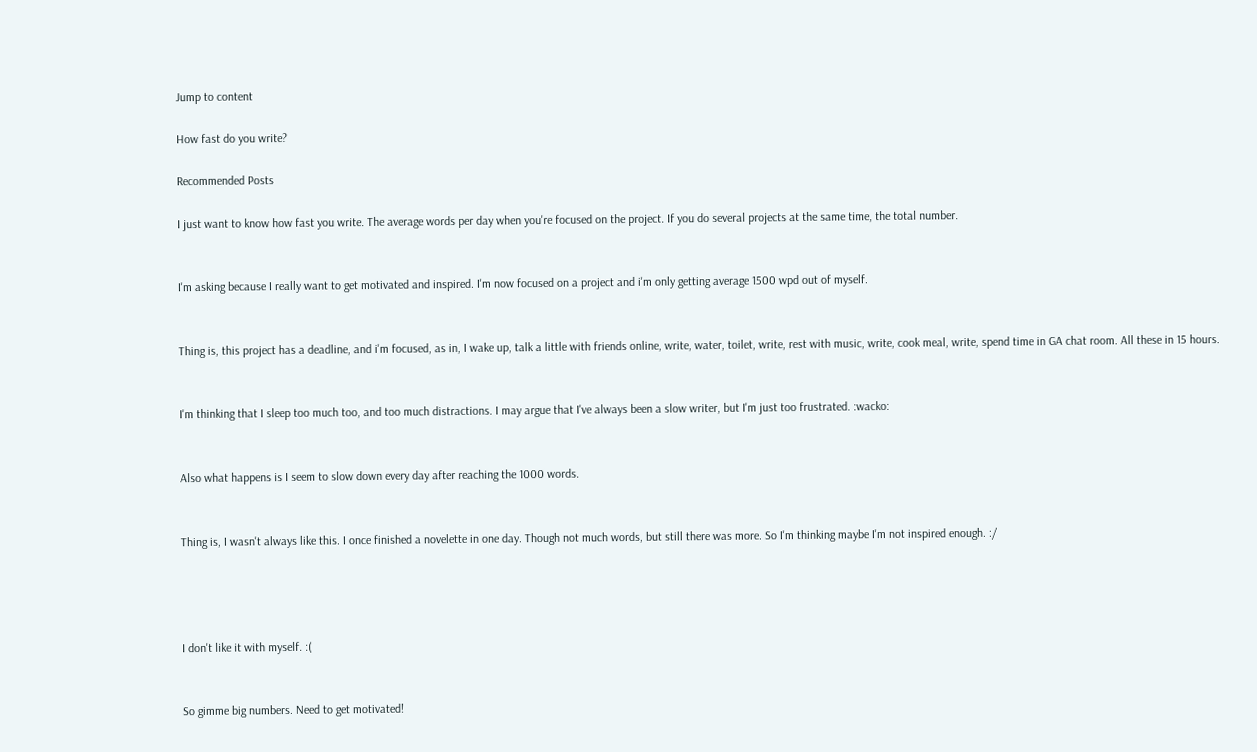Jump to content

How fast do you write?

Recommended Posts

I just want to know how fast you write. The average words per day when you're focused on the project. If you do several projects at the same time, the total number.


I'm asking because I really want to get motivated and inspired. I'm now focused on a project and i'm only getting average 1500 wpd out of myself.


Thing is, this project has a deadline, and i'm focused, as in, I wake up, talk a little with friends online, write, water, toilet, write, rest with music, write, cook meal, write, spend time in GA chat room. All these in 15 hours.


I'm thinking that I sleep too much too, and too much distractions. I may argue that I've always been a slow writer, but I'm just too frustrated. :wacko:


Also what happens is I seem to slow down every day after reaching the 1000 words.


Thing is, I wasn't always like this. I once finished a novelette in one day. Though not much words, but still there was more. So I'm thinking maybe I'm not inspired enough. :/




I don't like it with myself. :(


So gimme big numbers. Need to get motivated!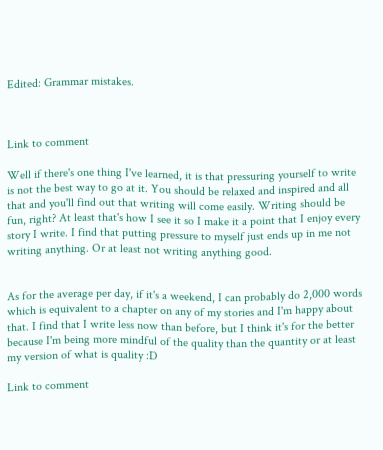Edited: Grammar mistakes.



Link to comment

Well if there's one thing I've learned, it is that pressuring yourself to write is not the best way to go at it. You should be relaxed and inspired and all that and you'll find out that writing will come easily. Writing should be fun, right? At least that's how I see it so I make it a point that I enjoy every story I write. I find that putting pressure to myself just ends up in me not writing anything. Or at least not writing anything good.


As for the average per day, if it's a weekend, I can probably do 2,000 words which is equivalent to a chapter on any of my stories and I'm happy about that. I find that I write less now than before, but I think it's for the better because I'm being more mindful of the quality than the quantity or at least my version of what is quality :D

Link to comment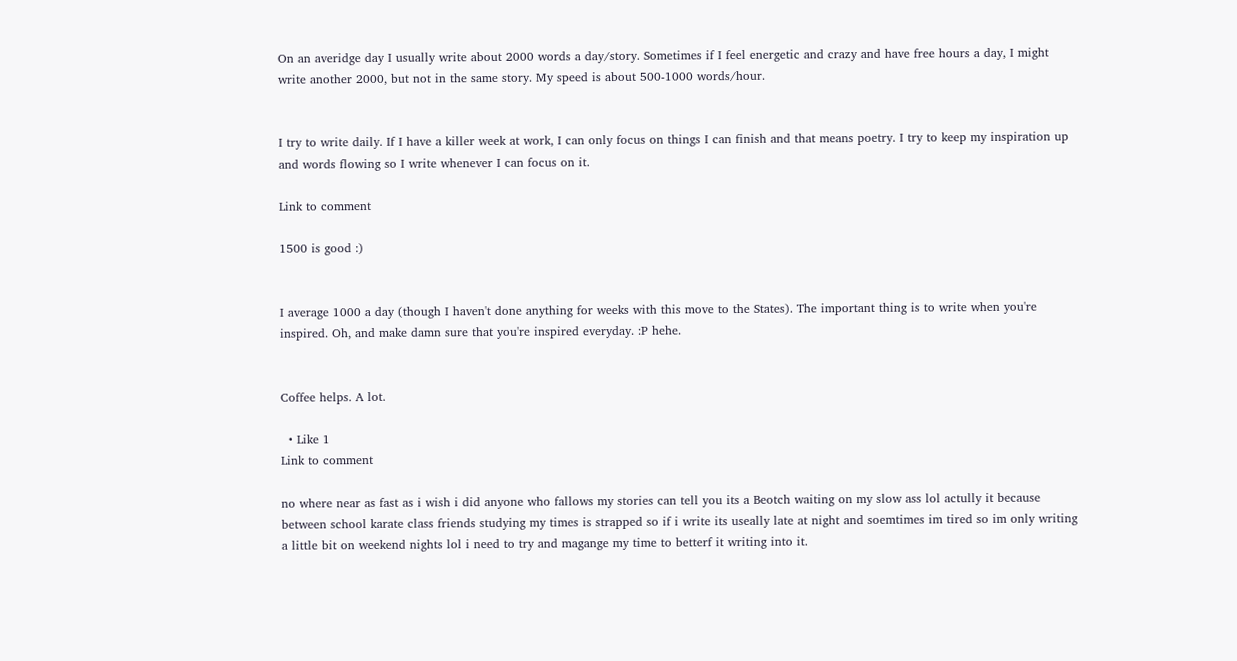On an averidge day I usually write about 2000 words a day/story. Sometimes if I feel energetic and crazy and have free hours a day, I might write another 2000, but not in the same story. My speed is about 500-1000 words/hour.


I try to write daily. If I have a killer week at work, I can only focus on things I can finish and that means poetry. I try to keep my inspiration up and words flowing so I write whenever I can focus on it.

Link to comment

1500 is good :)


I average 1000 a day (though I haven't done anything for weeks with this move to the States). The important thing is to write when you're inspired. Oh, and make damn sure that you're inspired everyday. :P hehe.


Coffee helps. A lot.

  • Like 1
Link to comment

no where near as fast as i wish i did anyone who fallows my stories can tell you its a Beotch waiting on my slow ass lol actully it because between school karate class friends studying my times is strapped so if i write its useally late at night and soemtimes im tired so im only writing a little bit on weekend nights lol i need to try and magange my time to betterf it writing into it.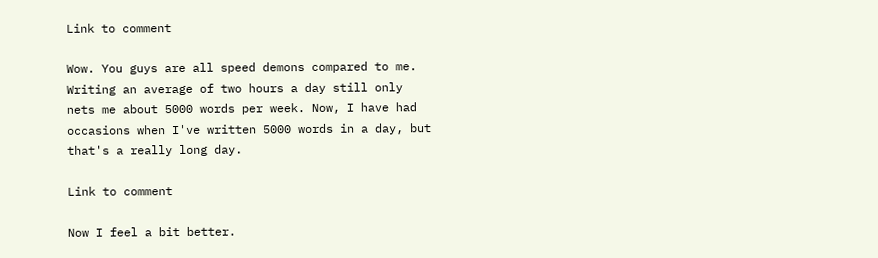Link to comment

Wow. You guys are all speed demons compared to me. Writing an average of two hours a day still only nets me about 5000 words per week. Now, I have had occasions when I've written 5000 words in a day, but that's a really long day.

Link to comment

Now I feel a bit better.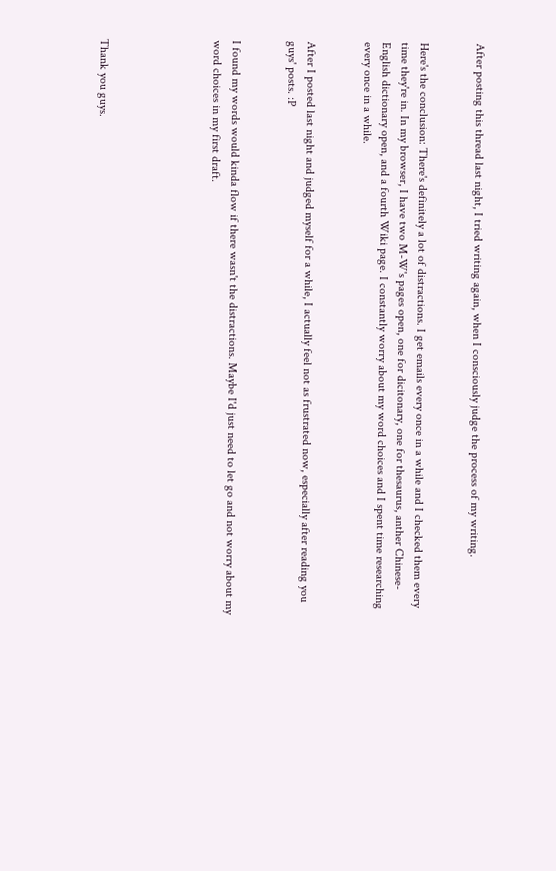After posting this thread last night, I tried writing again, when I consciously judge the process of my writing.


Here's the conclusion: There's definitely a lot of distractions. I get emails every once in a while and I checked them every time they're in. In my browser, I have two M-W's pages open, one for dicitonary, one for thesaurus, anther Chinese-English dictionary open, and a fourth Wiki page. I constantly worry about my word choices and I spent time researching every once in a while.


After I posted last night and judged myself for a while, I actually feel not as frustrated now, especially after reading you guys' posts. :P


I found my words would kinda flow if there wasn't the distractions. Maybe I'd just need to let go and not worry about my word choices in my first draft.





Thank you guys.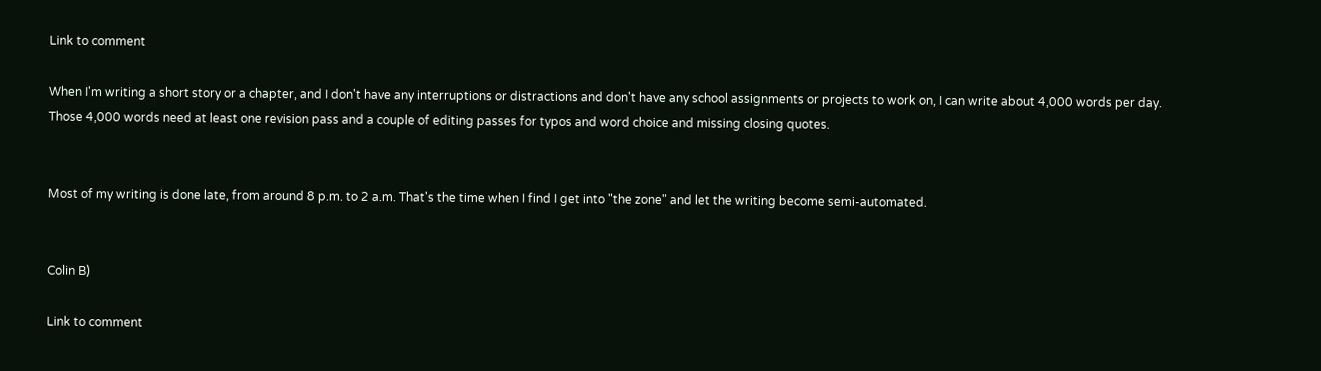Link to comment

When I'm writing a short story or a chapter, and I don't have any interruptions or distractions and don't have any school assignments or projects to work on, I can write about 4,000 words per day. Those 4,000 words need at least one revision pass and a couple of editing passes for typos and word choice and missing closing quotes.


Most of my writing is done late, from around 8 p.m. to 2 a.m. That's the time when I find I get into "the zone" and let the writing become semi-automated.


Colin B)

Link to comment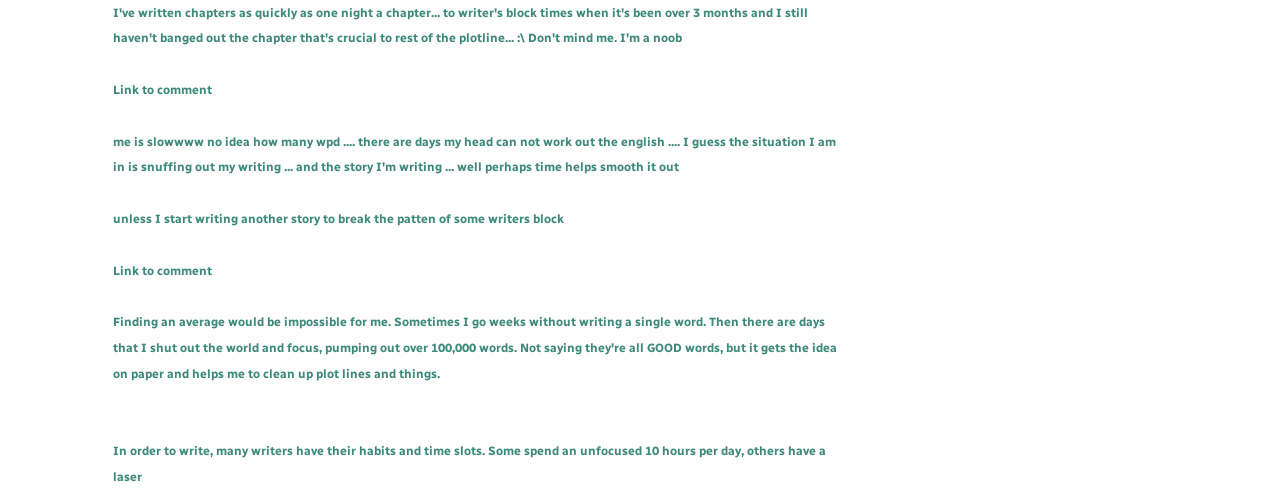I've written chapters as quickly as one night a chapter... to writer's block times when it's been over 3 months and I still haven't banged out the chapter that's crucial to rest of the plotline... :\ Don't mind me. I'm a noob

Link to comment

me is slowwww no idea how many wpd .... there are days my head can not work out the english .... I guess the situation I am in is snuffing out my writing ... and the story I'm writing ... well perhaps time helps smooth it out

unless I start writing another story to break the patten of some writers block

Link to comment

Finding an average would be impossible for me. Sometimes I go weeks without writing a single word. Then there are days that I shut out the world and focus, pumping out over 100,000 words. Not saying they're all GOOD words, but it gets the idea on paper and helps me to clean up plot lines and things.


In order to write, many writers have their habits and time slots. Some spend an unfocused 10 hours per day, others have a laser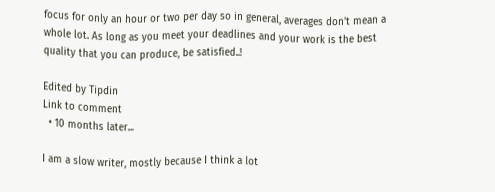focus for only an hour or two per day so in general, averages don't mean a whole lot. As long as you meet your deadlines and your work is the best quality that you can produce, be satisfied..!

Edited by Tipdin
Link to comment
  • 10 months later...

I am a slow writer, mostly because I think a lot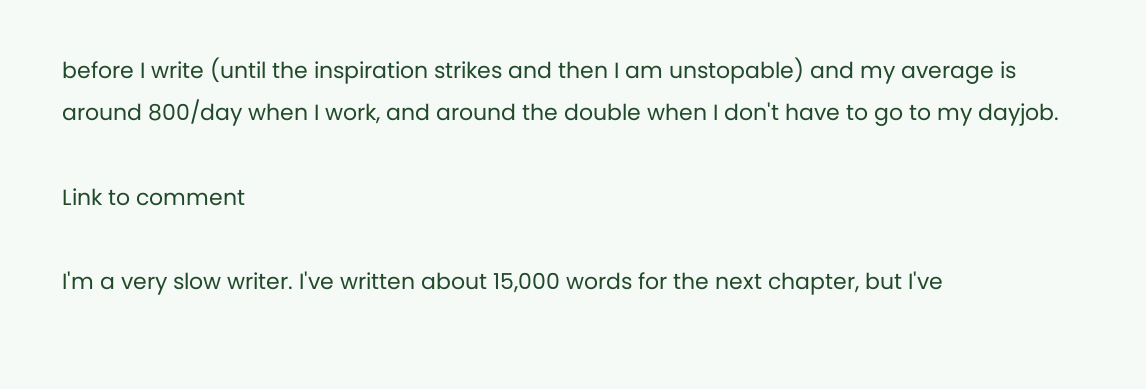before I write (until the inspiration strikes and then I am unstopable) and my average is around 800/day when I work, and around the double when I don't have to go to my dayjob.

Link to comment

I'm a very slow writer. I've written about 15,000 words for the next chapter, but I've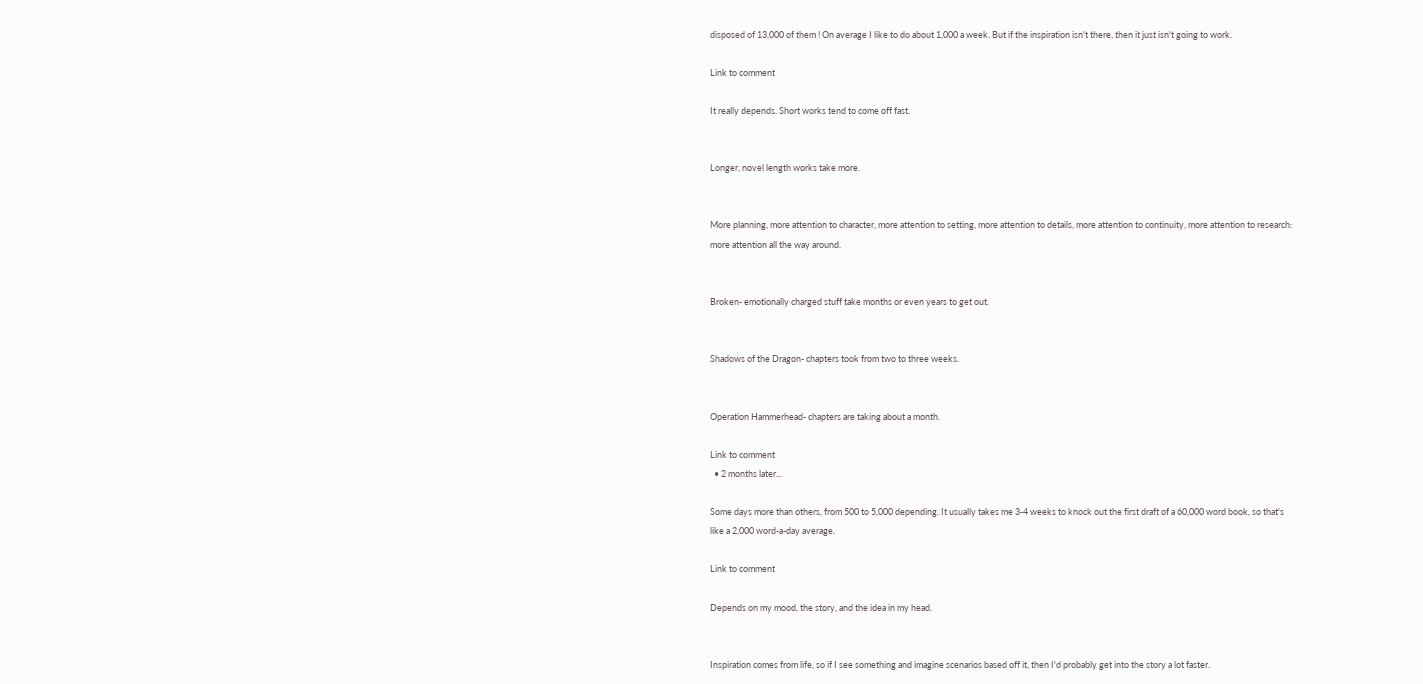disposed of 13,000 of them ! On average I like to do about 1,000 a week. But if the inspiration isn't there, then it just isn't going to work.

Link to comment

It really depends. Short works tend to come off fast.


Longer, novel length works take more.


More planning, more attention to character, more attention to setting, more attention to details, more attention to continuity, more attention to research: more attention all the way around.


Broken- emotionally charged stuff take months or even years to get out.


Shadows of the Dragon- chapters took from two to three weeks.


Operation Hammerhead- chapters are taking about a month.

Link to comment
  • 2 months later...

Some days more than others, from 500 to 5,000 depending. It usually takes me 3-4 weeks to knock out the first draft of a 60,000 word book, so that's like a 2,000 word-a-day average.

Link to comment

Depends on my mood, the story, and the idea in my head.


Inspiration comes from life, so if I see something and imagine scenarios based off it, then I'd probably get into the story a lot faster.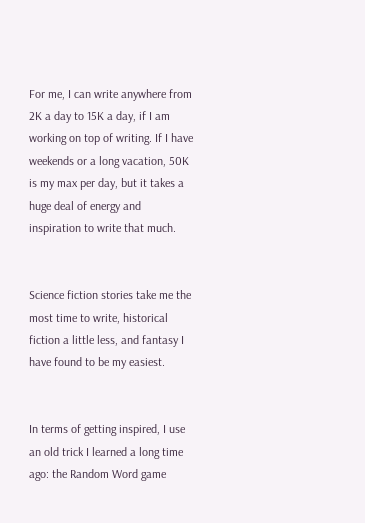For me, I can write anywhere from 2K a day to 15K a day, if I am working on top of writing. If I have weekends or a long vacation, 50K is my max per day, but it takes a huge deal of energy and inspiration to write that much.


Science fiction stories take me the most time to write, historical fiction a little less, and fantasy I have found to be my easiest.


In terms of getting inspired, I use an old trick I learned a long time ago: the Random Word game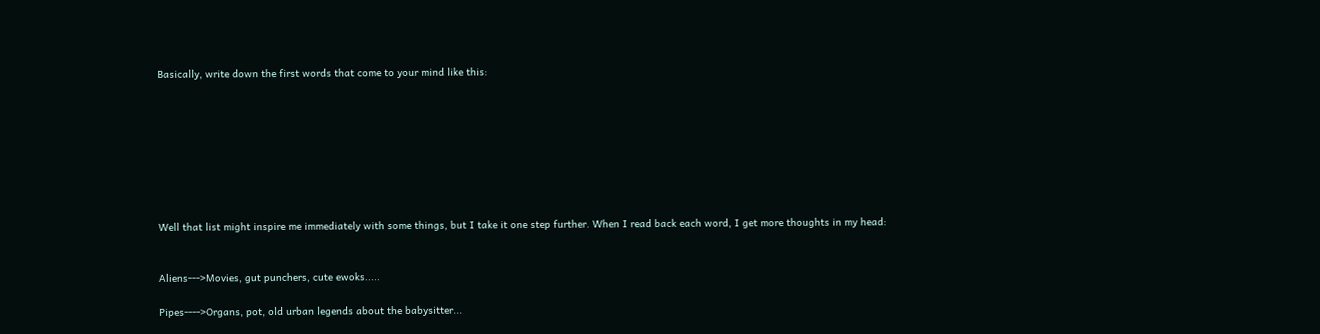Basically, write down the first words that come to your mind like this:








Well that list might inspire me immediately with some things, but I take it one step further. When I read back each word, I get more thoughts in my head:


Aliens--->Movies, gut punchers, cute ewoks.....

Pipes---->Organs, pot, old urban legends about the babysitter...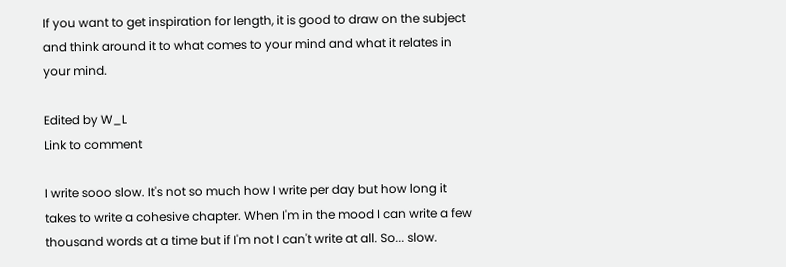If you want to get inspiration for length, it is good to draw on the subject and think around it to what comes to your mind and what it relates in your mind.

Edited by W_L
Link to comment

I write sooo slow. It's not so much how I write per day but how long it takes to write a cohesive chapter. When I'm in the mood I can write a few thousand words at a time but if I'm not I can't write at all. So... slow.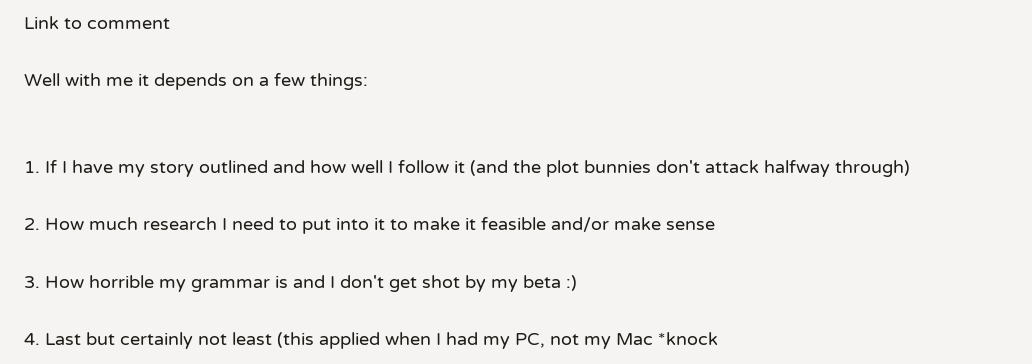Link to comment

Well with me it depends on a few things:


1. If I have my story outlined and how well I follow it (and the plot bunnies don't attack halfway through)

2. How much research I need to put into it to make it feasible and/or make sense

3. How horrible my grammar is and I don't get shot by my beta :)

4. Last but certainly not least (this applied when I had my PC, not my Mac *knock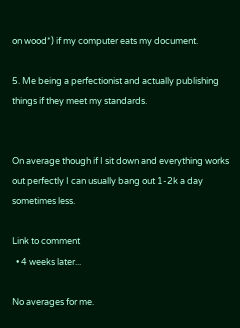on wood*) if my computer eats my document.

5. Me being a perfectionist and actually publishing things if they meet my standards.


On average though if I sit down and everything works out perfectly I can usually bang out 1-2k a day sometimes less.

Link to comment
  • 4 weeks later...

No averages for me.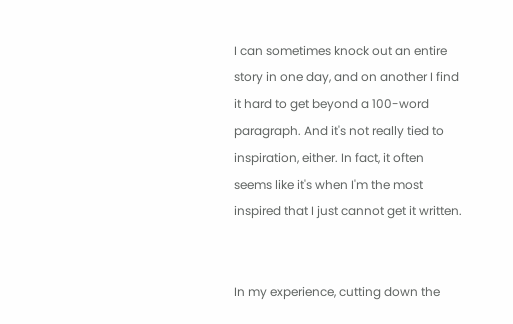I can sometimes knock out an entire story in one day, and on another I find it hard to get beyond a 100-word paragraph. And it's not really tied to inspiration, either. In fact, it often seems like it's when I'm the most inspired that I just cannot get it written.


In my experience, cutting down the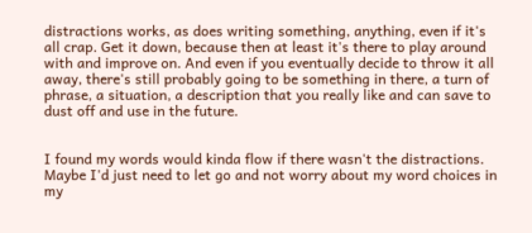distractions works, as does writing something, anything, even if it's all crap. Get it down, because then at least it's there to play around with and improve on. And even if you eventually decide to throw it all away, there's still probably going to be something in there, a turn of phrase, a situation, a description that you really like and can save to dust off and use in the future.


I found my words would kinda flow if there wasn't the distractions. Maybe I'd just need to let go and not worry about my word choices in my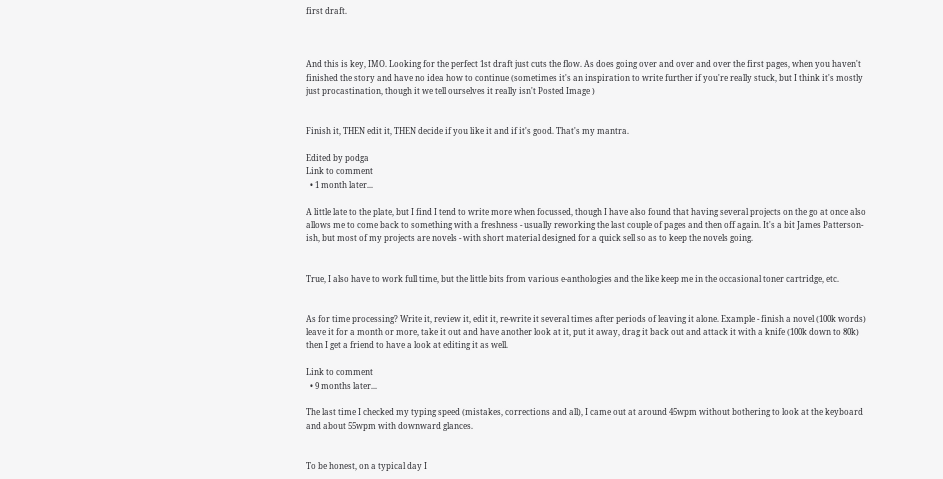first draft.



And this is key, IMO. Looking for the perfect 1st draft just cuts the flow. As does going over and over and over the first pages, when you haven't finished the story and have no idea how to continue (sometimes it's an inspiration to write further if you're really stuck, but I think it's mostly just procastination, though it we tell ourselves it really isn't Posted Image )


Finish it, THEN edit it, THEN decide if you like it and if it's good. That's my mantra.

Edited by podga
Link to comment
  • 1 month later...

A little late to the plate, but I find I tend to write more when focussed, though I have also found that having several projects on the go at once also allows me to come back to something with a freshness - usually reworking the last couple of pages and then off again. It's a bit James Patterson-ish, but most of my projects are novels - with short material designed for a quick sell so as to keep the novels going.


True, I also have to work full time, but the little bits from various e-anthologies and the like keep me in the occasional toner cartridge, etc.


As for time processing? Write it, review it, edit it, re-write it several times after periods of leaving it alone. Example - finish a novel (100k words) leave it for a month or more, take it out and have another look at it, put it away, drag it back out and attack it with a knife (100k down to 80k) then I get a friend to have a look at editing it as well.

Link to comment
  • 9 months later...

The last time I checked my typing speed (mistakes, corrections and all), I came out at around 45wpm without bothering to look at the keyboard and about 55wpm with downward glances.


To be honest, on a typical day I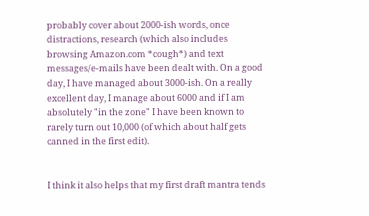probably cover about 2000-ish words, once distractions, research (which also includes browsing Amazon.com *cough*) and text messages/e-mails have been dealt with. On a good day, I have managed about 3000-ish. On a really excellent day, I manage about 6000 and if I am absolutely "in the zone" I have been known to rarely turn out 10,000 (of which about half gets canned in the first edit).


I think it also helps that my first draft mantra tends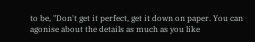to be, "Don't get it perfect, get it down on paper. You can agonise about the details as much as you like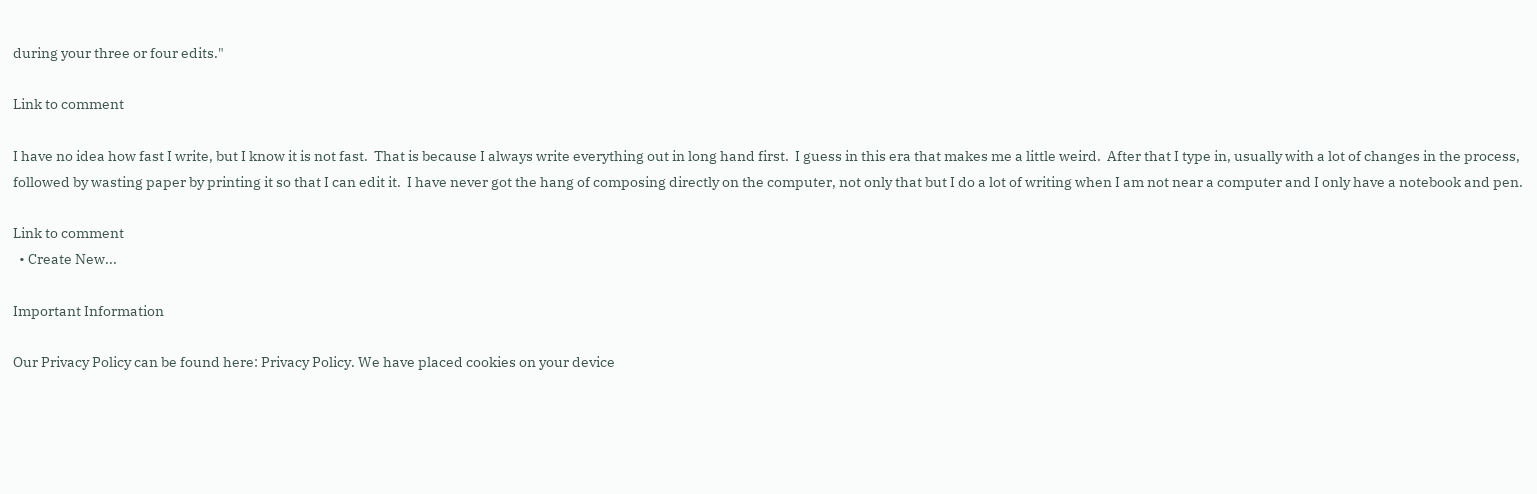during your three or four edits."

Link to comment

I have no idea how fast I write, but I know it is not fast.  That is because I always write everything out in long hand first.  I guess in this era that makes me a little weird.  After that I type in, usually with a lot of changes in the process, followed by wasting paper by printing it so that I can edit it.  I have never got the hang of composing directly on the computer, not only that but I do a lot of writing when I am not near a computer and I only have a notebook and pen.

Link to comment
  • Create New...

Important Information

Our Privacy Policy can be found here: Privacy Policy. We have placed cookies on your device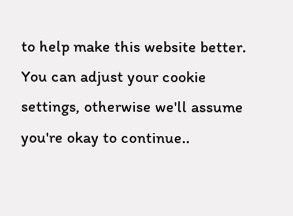to help make this website better. You can adjust your cookie settings, otherwise we'll assume you're okay to continue..